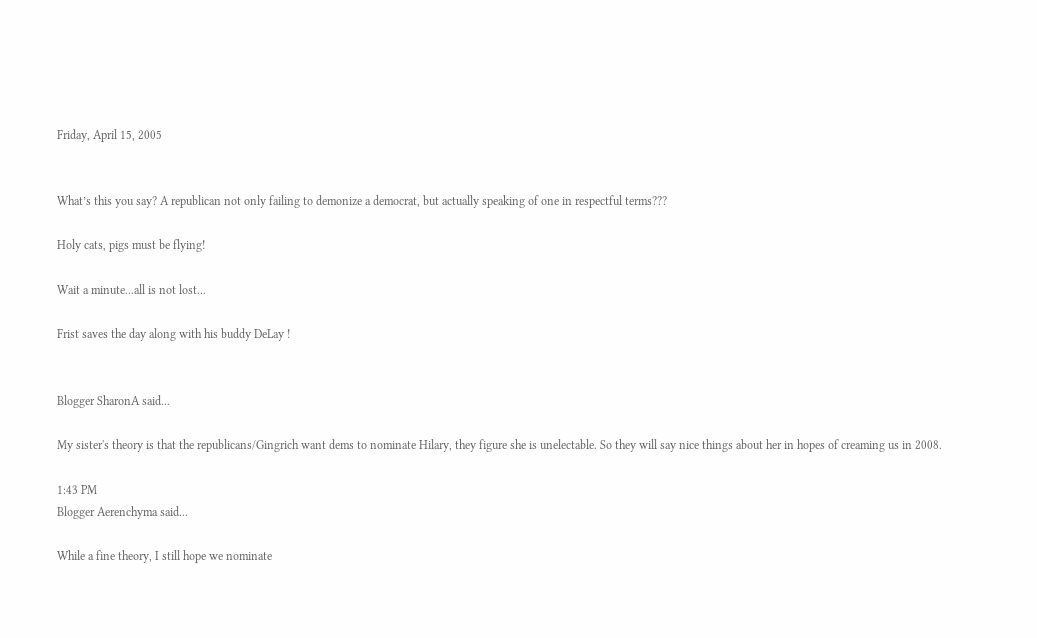Friday, April 15, 2005


What’s this you say? A republican not only failing to demonize a democrat, but actually speaking of one in respectful terms???

Holy cats, pigs must be flying!

Wait a minute...all is not lost...

Frist saves the day along with his buddy DeLay !


Blogger SharonA said...

My sister's theory is that the republicans/Gingrich want dems to nominate Hilary, they figure she is unelectable. So they will say nice things about her in hopes of creaming us in 2008.

1:43 PM
Blogger Aerenchyma said...

While a fine theory, I still hope we nominate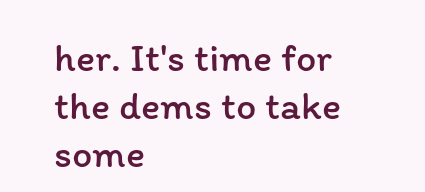her. It's time for the dems to take some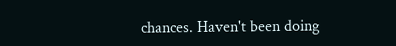chances. Haven't been doing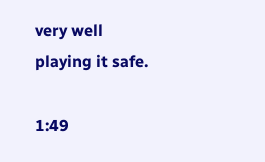very well playing it safe.

1:49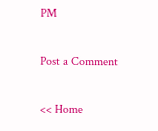PM

Post a Comment

<< Home